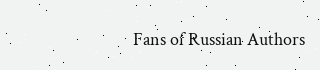Fans of Russian Authors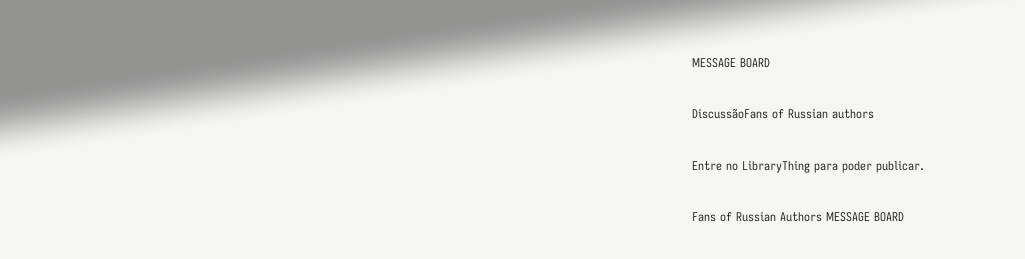MESSAGE BOARD

DiscussãoFans of Russian authors

Entre no LibraryThing para poder publicar.

Fans of Russian Authors MESSAGE BOARD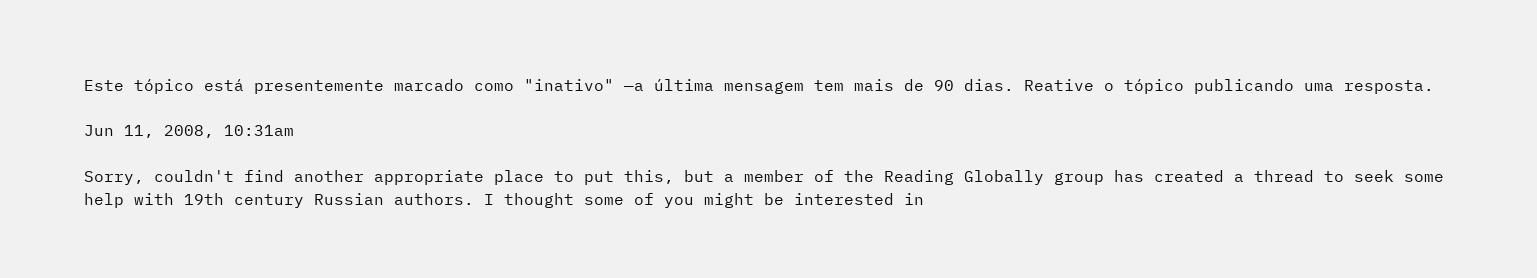Este tópico está presentemente marcado como "inativo" —a última mensagem tem mais de 90 dias. Reative o tópico publicando uma resposta.

Jun 11, 2008, 10:31am

Sorry, couldn't find another appropriate place to put this, but a member of the Reading Globally group has created a thread to seek some help with 19th century Russian authors. I thought some of you might be interested in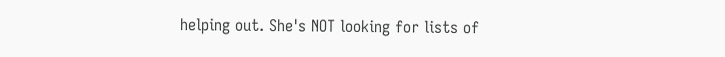helping out. She's NOT looking for lists of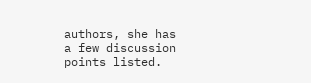authors, she has a few discussion points listed.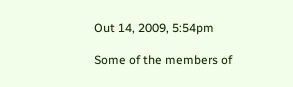Out 14, 2009, 5:54pm

Some of the members of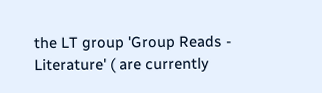the LT group 'Group Reads - Literature' ( are currently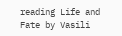reading Life and Fate by Vasili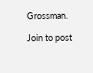Grossman.

Join to post